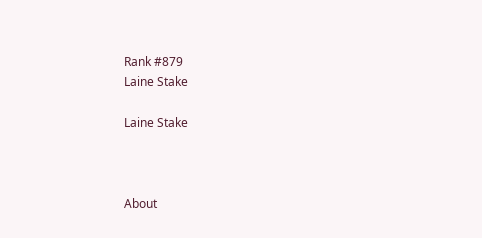Rank #879
Laine Stake

Laine Stake



About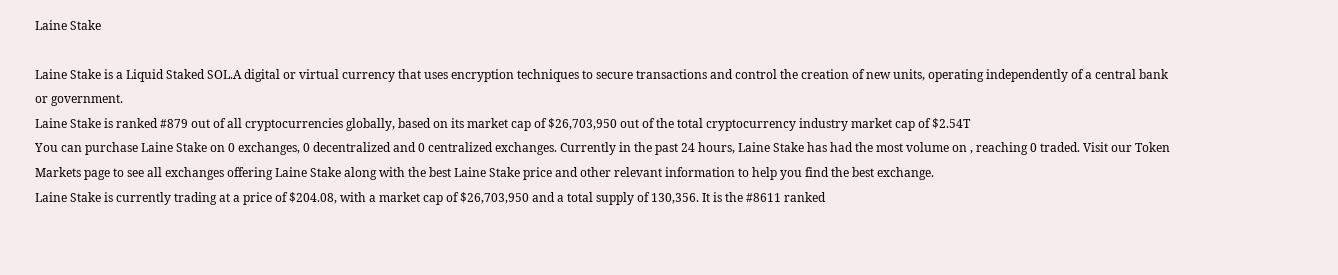Laine Stake

Laine Stake is a Liquid Staked SOL.A digital or virtual currency that uses encryption techniques to secure transactions and control the creation of new units, operating independently of a central bank or government.
Laine Stake is ranked #879 out of all cryptocurrencies globally, based on its market cap of $26,703,950 out of the total cryptocurrency industry market cap of $2.54T
You can purchase Laine Stake on 0 exchanges, 0 decentralized and 0 centralized exchanges. Currently in the past 24 hours, Laine Stake has had the most volume on , reaching 0 traded. Visit our Token Markets page to see all exchanges offering Laine Stake along with the best Laine Stake price and other relevant information to help you find the best exchange.
Laine Stake is currently trading at a price of $204.08, with a market cap of $26,703,950 and a total supply of 130,356. It is the #8611 ranked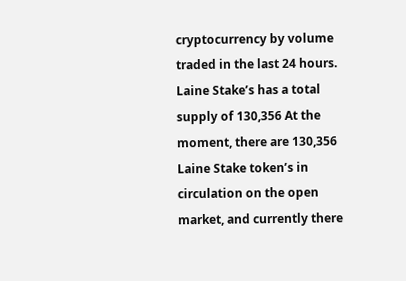cryptocurrency by volume traded in the last 24 hours.
Laine Stake’s has a total supply of 130,356 At the moment, there are 130,356 Laine Stake token’s in circulation on the open market, and currently there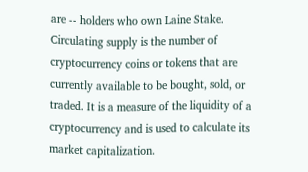are -- holders who own Laine Stake. Circulating supply is the number of cryptocurrency coins or tokens that are currently available to be bought, sold, or traded. It is a measure of the liquidity of a cryptocurrency and is used to calculate its market capitalization.